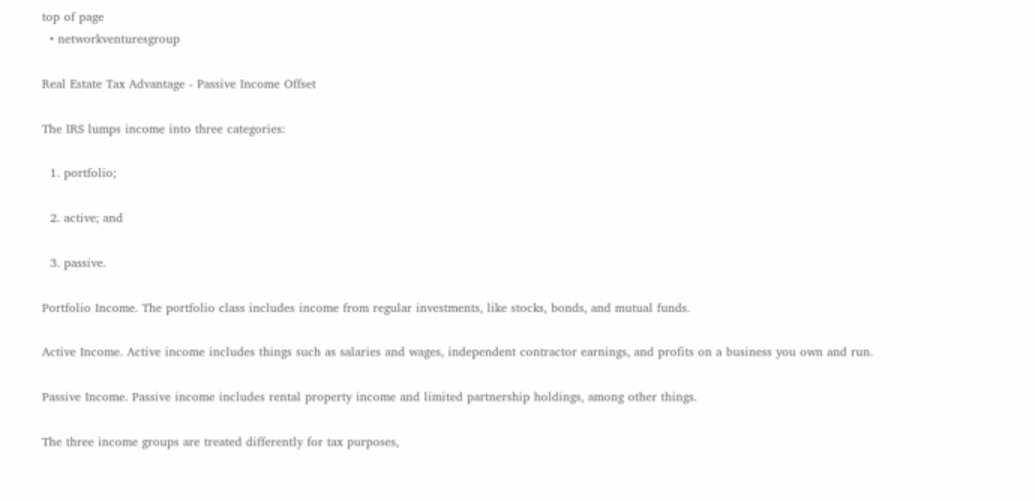top of page
  • networkventuresgroup

Real Estate Tax Advantage - Passive Income Offset

The IRS lumps income into three categories:

  1. portfolio;

  2. active; and

  3. passive.

Portfolio Income. The portfolio class includes income from regular investments, like stocks, bonds, and mutual funds.

Active Income. Active income includes things such as salaries and wages, independent contractor earnings, and profits on a business you own and run.

Passive Income. Passive income includes rental property income and limited partnership holdings, among other things.

The three income groups are treated differently for tax purposes,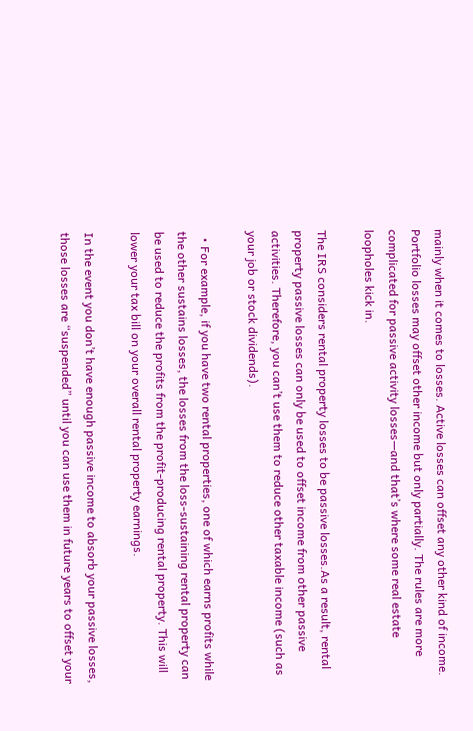mainly when it comes to losses. Active losses can offset any other kind of income. Portfolio losses may offset other income but only partially. The rules are more complicated for passive activity losses—and that’s where some real estate loopholes kick in.

The IRS considers rental property losses to be passive losses.As a result, rental property passive losses can only be used to offset income from other passive activities. Therefore, you can’t use them to reduce other taxable income (such as your job or stock dividends).

  • For example, if you have two rental properties, one of which earns profits while the other sustains losses, the losses from the loss-sustaining rental property can be used to reduce the profits from the profit-producing rental property. This will lower your tax bill on your overall rental property earnings.

In the event you don’t have enough passive income to absorb your passive losses, those losses are “suspended” until you can use them in future years to offset your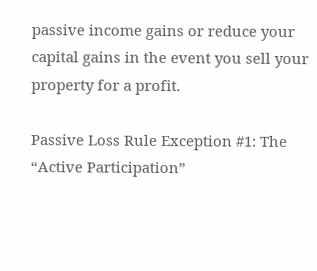passive income gains or reduce your capital gains in the event you sell your property for a profit.

Passive Loss Rule Exception #1: The “Active Participation”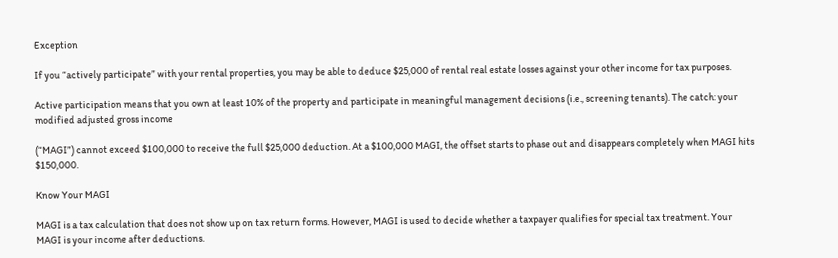Exception

If you “actively participate” with your rental properties, you may be able to deduce $25,000 of rental real estate losses against your other income for tax purposes.

Active participation means that you own at least 10% of the property and participate in meaningful management decisions (i.e., screening tenants). The catch: your modified adjusted gross income

(“MAGI”) cannot exceed $100,000 to receive the full $25,000 deduction. At a $100,000 MAGI, the offset starts to phase out and disappears completely when MAGI hits $150,000.

Know Your MAGI

MAGI is a tax calculation that does not show up on tax return forms. However, MAGI is used to decide whether a taxpayer qualifies for special tax treatment. Your MAGI is your income after deductions.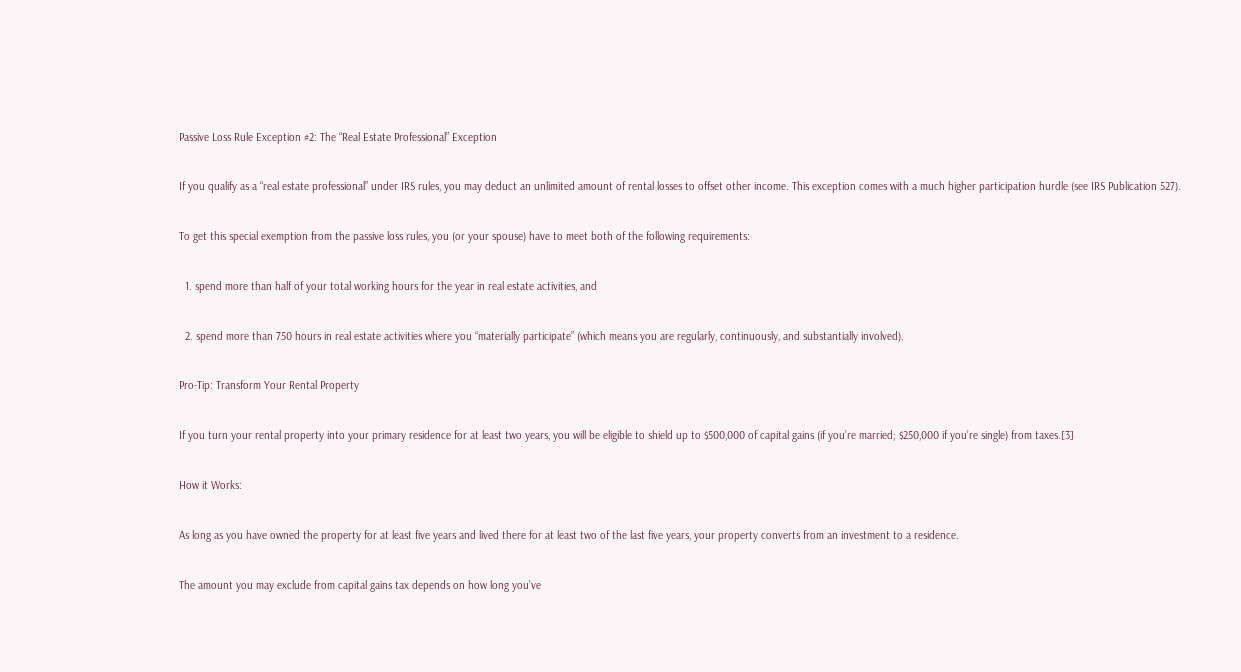Passive Loss Rule Exception #2: The “Real Estate Professional” Exception

If you qualify as a “real estate professional” under IRS rules, you may deduct an unlimited amount of rental losses to offset other income. This exception comes with a much higher participation hurdle (see IRS Publication 527).

To get this special exemption from the passive loss rules, you (or your spouse) have to meet both of the following requirements:

  1. spend more than half of your total working hours for the year in real estate activities, and

  2. spend more than 750 hours in real estate activities where you “materially participate” (which means you are regularly, continuously, and substantially involved).

Pro-Tip: Transform Your Rental Property

If you turn your rental property into your primary residence for at least two years, you will be eligible to shield up to $500,000 of capital gains (if you’re married; $250,000 if you’re single) from taxes.[3]

How it Works:

As long as you have owned the property for at least five years and lived there for at least two of the last five years, your property converts from an investment to a residence.

The amount you may exclude from capital gains tax depends on how long you’ve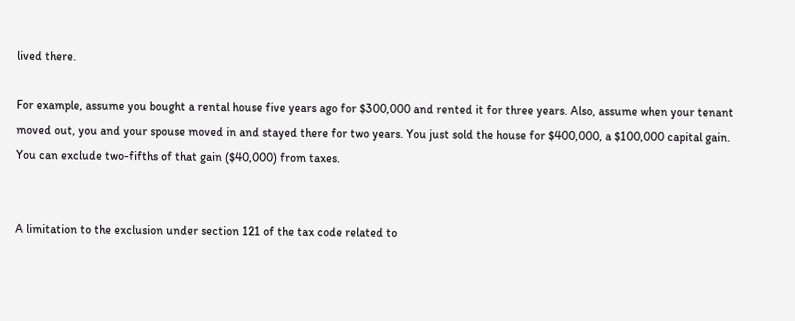lived there.

For example, assume you bought a rental house five years ago for $300,000 and rented it for three years. Also, assume when your tenant moved out, you and your spouse moved in and stayed there for two years. You just sold the house for $400,000, a $100,000 capital gain. You can exclude two-fifths of that gain ($40,000) from taxes.


A limitation to the exclusion under section 121 of the tax code related to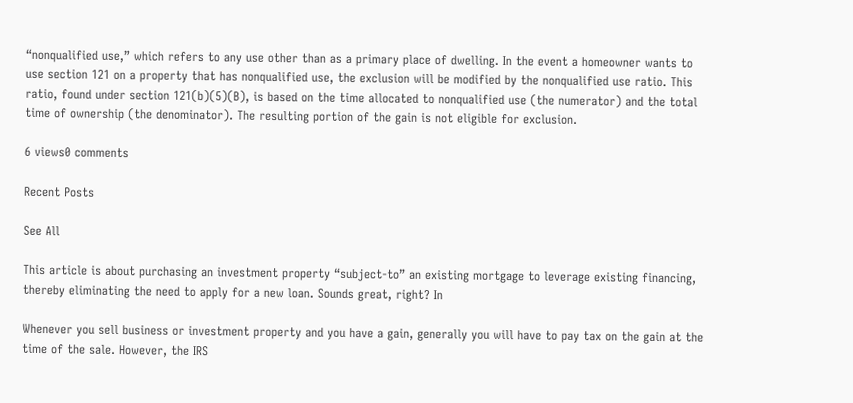“nonqualified use,” which refers to any use other than as a primary place of dwelling. In the event a homeowner wants to use section 121 on a property that has nonqualified use, the exclusion will be modified by the nonqualified use ratio. This ratio, found under section 121(b)(5)(B), is based on the time allocated to nonqualified use (the numerator) and the total time of ownership (the denominator). The resulting portion of the gain is not eligible for exclusion.

6 views0 comments

Recent Posts

See All

This article is about purchasing an investment property “subject-to” an existing mortgage to leverage existing financing, thereby eliminating the need to apply for a new loan. Sounds great, right? In

Whenever you sell business or investment property and you have a gain, generally you will have to pay tax on the gain at the time of the sale. However, the IRS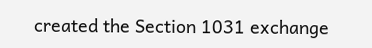created the Section 1031 exchange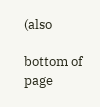(also

bottom of page